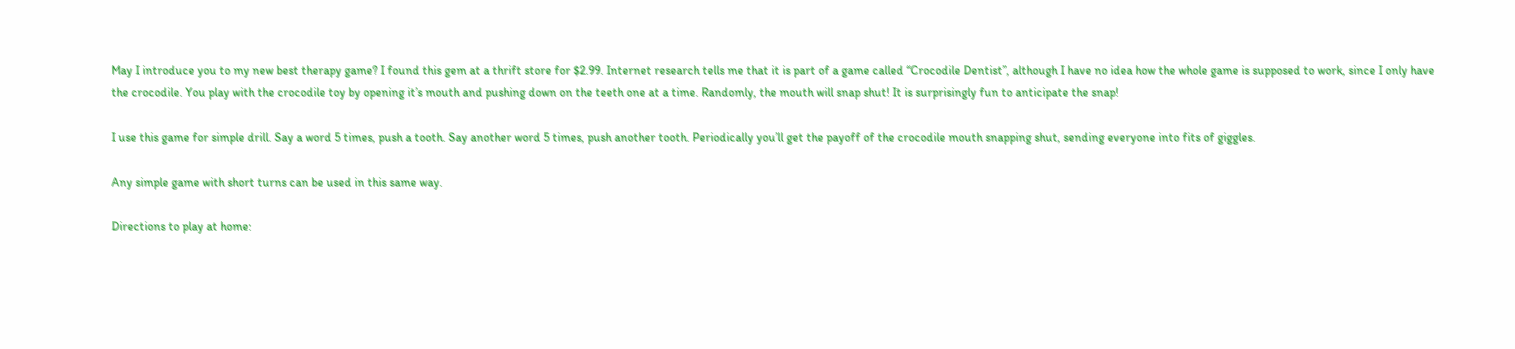May I introduce you to my new best therapy game? I found this gem at a thrift store for $2.99. Internet research tells me that it is part of a game called “Crocodile Dentist”, although I have no idea how the whole game is supposed to work, since I only have the crocodile. You play with the crocodile toy by opening it’s mouth and pushing down on the teeth one at a time. Randomly, the mouth will snap shut! It is surprisingly fun to anticipate the snap!

I use this game for simple drill. Say a word 5 times, push a tooth. Say another word 5 times, push another tooth. Periodically you’ll get the payoff of the crocodile mouth snapping shut, sending everyone into fits of giggles.

Any simple game with short turns can be used in this same way.

Directions to play at home: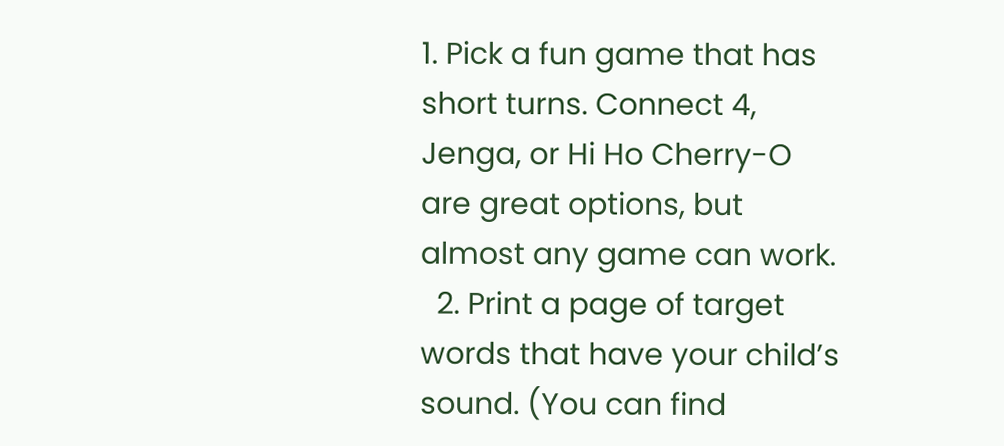1. Pick a fun game that has short turns. Connect 4, Jenga, or Hi Ho Cherry-O are great options, but almost any game can work.
  2. Print a page of target words that have your child’s sound. (You can find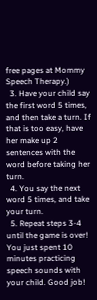free pages at Mommy Speech Therapy.)
  3. Have your child say the first word 5 times, and then take a turn. If that is too easy, have her make up 2 sentences with the word before taking her turn.
  4. You say the next word 5 times, and take your turn.
  5. Repeat steps 3-4 until the game is over! You just spent 10 minutes practicing speech sounds with your child. Good job!